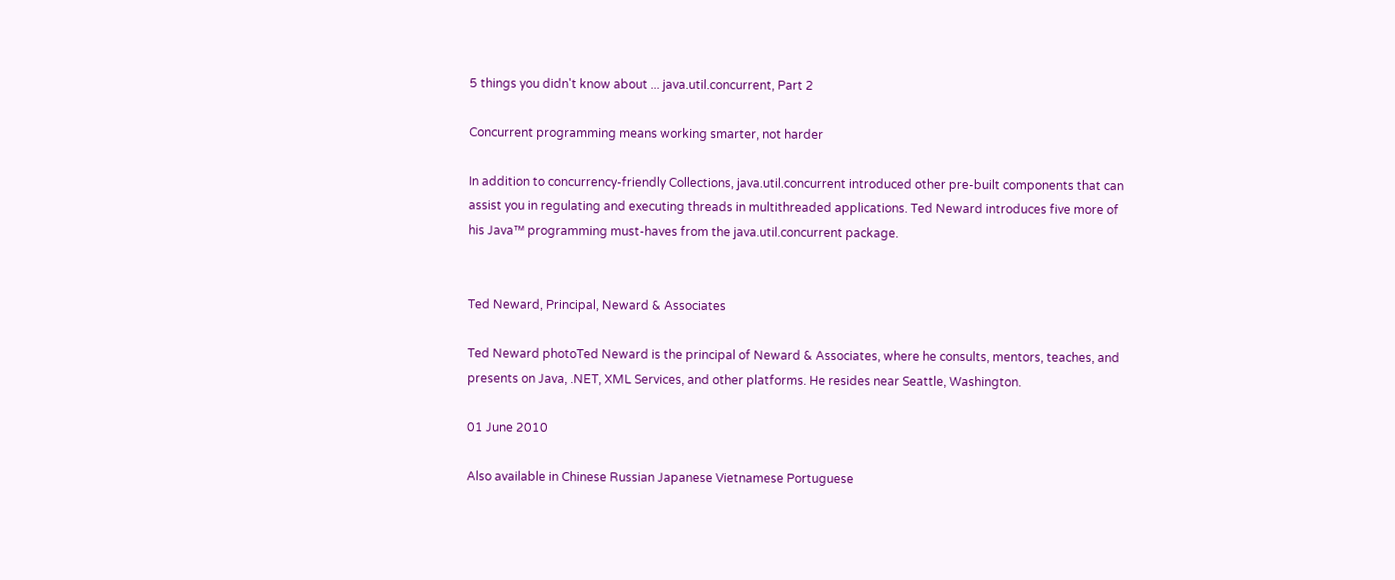5 things you didn't know about ... java.util.concurrent, Part 2

Concurrent programming means working smarter, not harder

In addition to concurrency-friendly Collections, java.util.concurrent introduced other pre-built components that can assist you in regulating and executing threads in multithreaded applications. Ted Neward introduces five more of his Java™ programming must-haves from the java.util.concurrent package.


Ted Neward, Principal, Neward & Associates

Ted Neward photoTed Neward is the principal of Neward & Associates, where he consults, mentors, teaches, and presents on Java, .NET, XML Services, and other platforms. He resides near Seattle, Washington.

01 June 2010

Also available in Chinese Russian Japanese Vietnamese Portuguese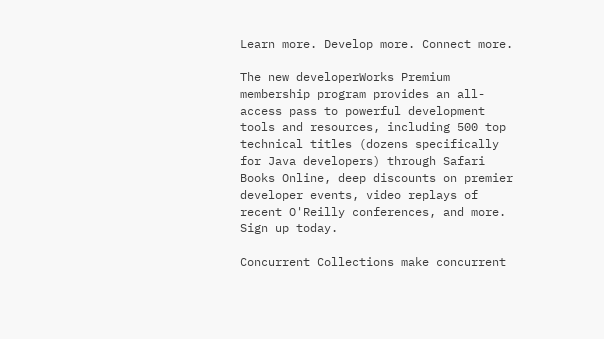Learn more. Develop more. Connect more.

The new developerWorks Premium membership program provides an all-access pass to powerful development tools and resources, including 500 top technical titles (dozens specifically for Java developers) through Safari Books Online, deep discounts on premier developer events, video replays of recent O'Reilly conferences, and more. Sign up today.

Concurrent Collections make concurrent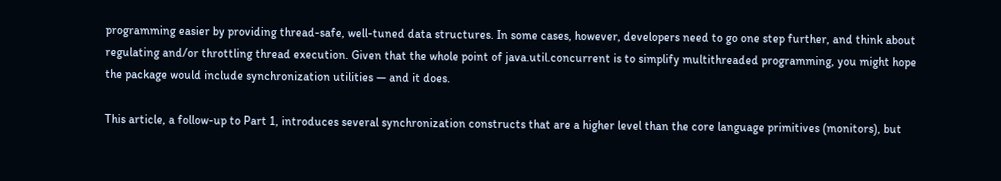programming easier by providing thread-safe, well-tuned data structures. In some cases, however, developers need to go one step further, and think about regulating and/or throttling thread execution. Given that the whole point of java.util.concurrent is to simplify multithreaded programming, you might hope the package would include synchronization utilities — and it does.

This article, a follow-up to Part 1, introduces several synchronization constructs that are a higher level than the core language primitives (monitors), but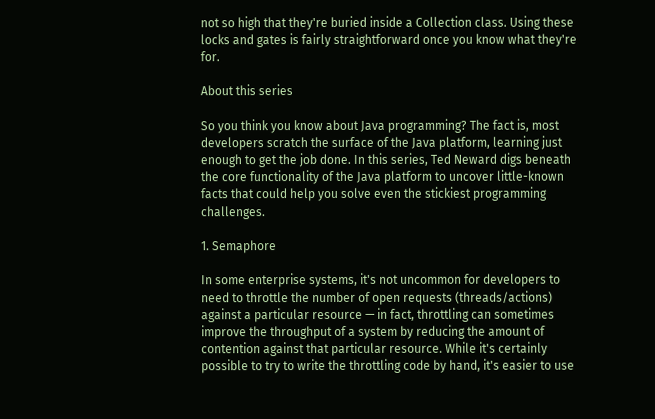not so high that they're buried inside a Collection class. Using these locks and gates is fairly straightforward once you know what they're for.

About this series

So you think you know about Java programming? The fact is, most developers scratch the surface of the Java platform, learning just enough to get the job done. In this series, Ted Neward digs beneath the core functionality of the Java platform to uncover little-known facts that could help you solve even the stickiest programming challenges.

1. Semaphore

In some enterprise systems, it's not uncommon for developers to need to throttle the number of open requests (threads/actions) against a particular resource — in fact, throttling can sometimes improve the throughput of a system by reducing the amount of contention against that particular resource. While it's certainly possible to try to write the throttling code by hand, it's easier to use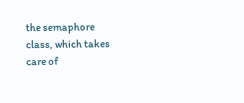the semaphore class, which takes care of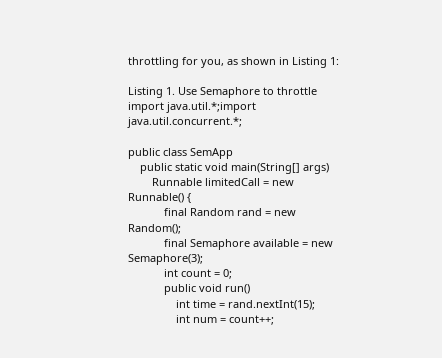throttling for you, as shown in Listing 1:

Listing 1. Use Semaphore to throttle
import java.util.*;import java.util.concurrent.*;

public class SemApp
    public static void main(String[] args)
        Runnable limitedCall = new Runnable() {
            final Random rand = new Random();
            final Semaphore available = new Semaphore(3);
            int count = 0;
            public void run()
                int time = rand.nextInt(15);
                int num = count++;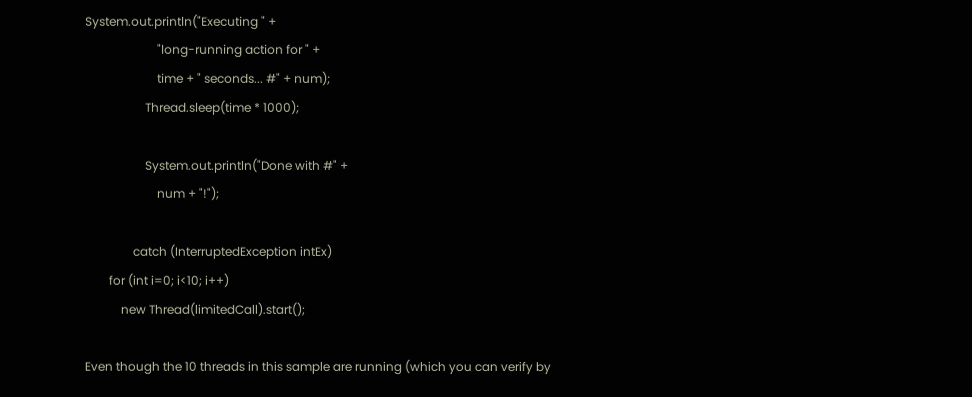System.out.println("Executing " +
                        "long-running action for " +
                        time + " seconds... #" + num);
                    Thread.sleep(time * 1000);

                    System.out.println("Done with #" +
                        num + "!");

                catch (InterruptedException intEx)
        for (int i=0; i<10; i++)
            new Thread(limitedCall).start();

Even though the 10 threads in this sample are running (which you can verify by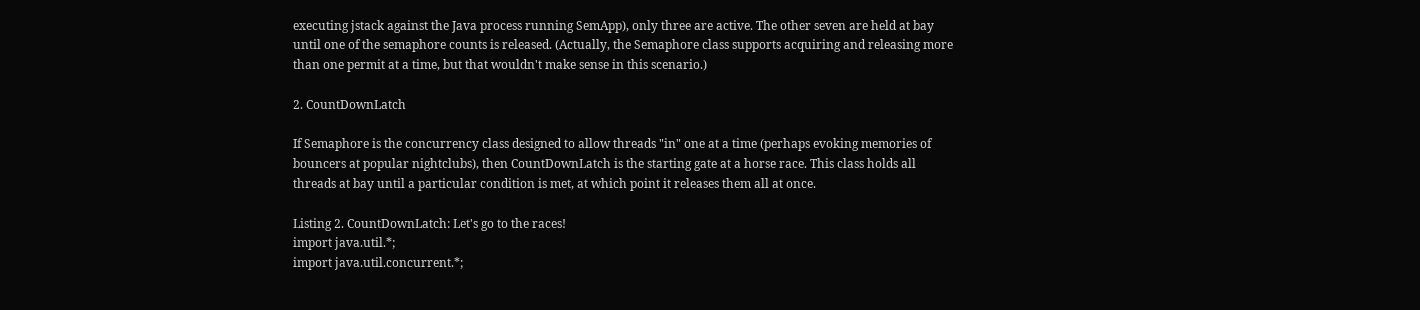executing jstack against the Java process running SemApp), only three are active. The other seven are held at bay until one of the semaphore counts is released. (Actually, the Semaphore class supports acquiring and releasing more than one permit at a time, but that wouldn't make sense in this scenario.)

2. CountDownLatch

If Semaphore is the concurrency class designed to allow threads "in" one at a time (perhaps evoking memories of bouncers at popular nightclubs), then CountDownLatch is the starting gate at a horse race. This class holds all threads at bay until a particular condition is met, at which point it releases them all at once.

Listing 2. CountDownLatch: Let's go to the races!
import java.util.*;
import java.util.concurrent.*;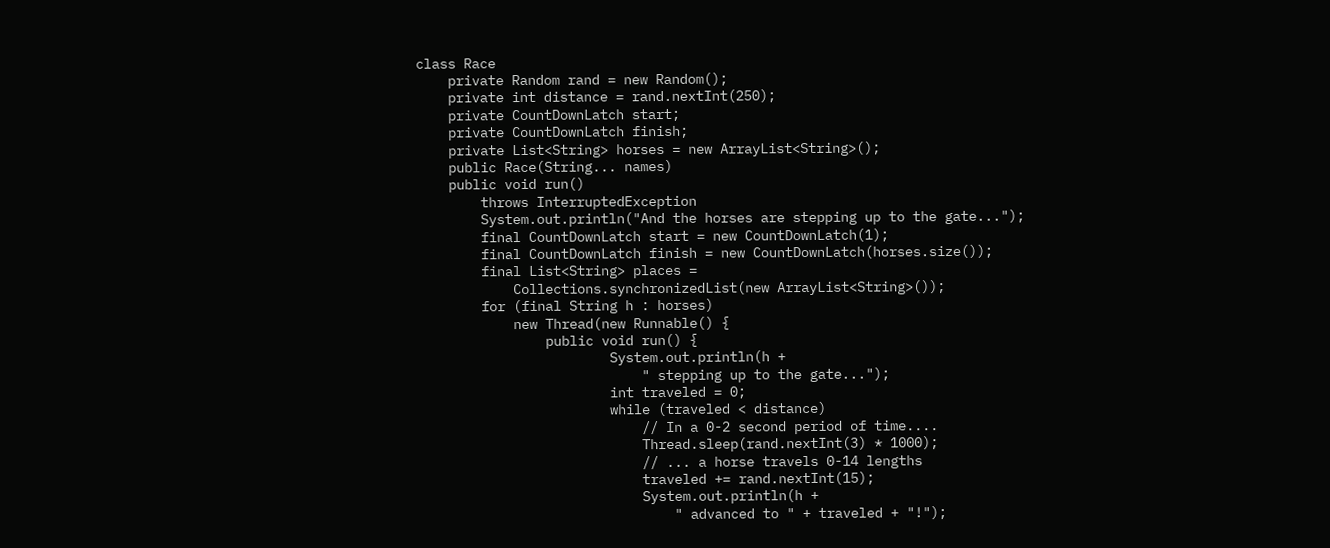class Race
    private Random rand = new Random();
    private int distance = rand.nextInt(250);
    private CountDownLatch start;
    private CountDownLatch finish;
    private List<String> horses = new ArrayList<String>();
    public Race(String... names)
    public void run()
        throws InterruptedException
        System.out.println("And the horses are stepping up to the gate...");
        final CountDownLatch start = new CountDownLatch(1);
        final CountDownLatch finish = new CountDownLatch(horses.size());
        final List<String> places =
            Collections.synchronizedList(new ArrayList<String>());
        for (final String h : horses)
            new Thread(new Runnable() {
                public void run() {
                        System.out.println(h +
                            " stepping up to the gate...");
                        int traveled = 0;
                        while (traveled < distance)
                            // In a 0-2 second period of time....
                            Thread.sleep(rand.nextInt(3) * 1000);
                            // ... a horse travels 0-14 lengths
                            traveled += rand.nextInt(15);
                            System.out.println(h +
                                " advanced to " + traveled + "!");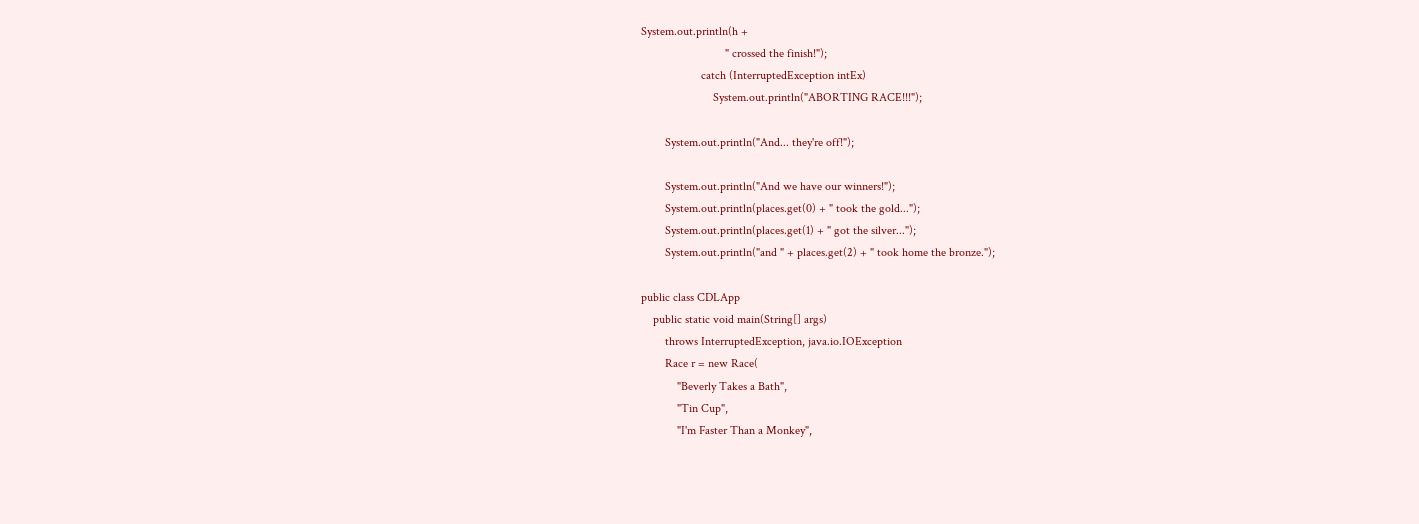System.out.println(h +
                            " crossed the finish!");
                    catch (InterruptedException intEx)
                        System.out.println("ABORTING RACE!!!");

        System.out.println("And... they're off!");

        System.out.println("And we have our winners!");
        System.out.println(places.get(0) + " took the gold...");
        System.out.println(places.get(1) + " got the silver...");
        System.out.println("and " + places.get(2) + " took home the bronze.");

public class CDLApp
    public static void main(String[] args)
        throws InterruptedException, java.io.IOException
        Race r = new Race(
            "Beverly Takes a Bath",
            "Tin Cup",
            "I'm Faster Than a Monkey",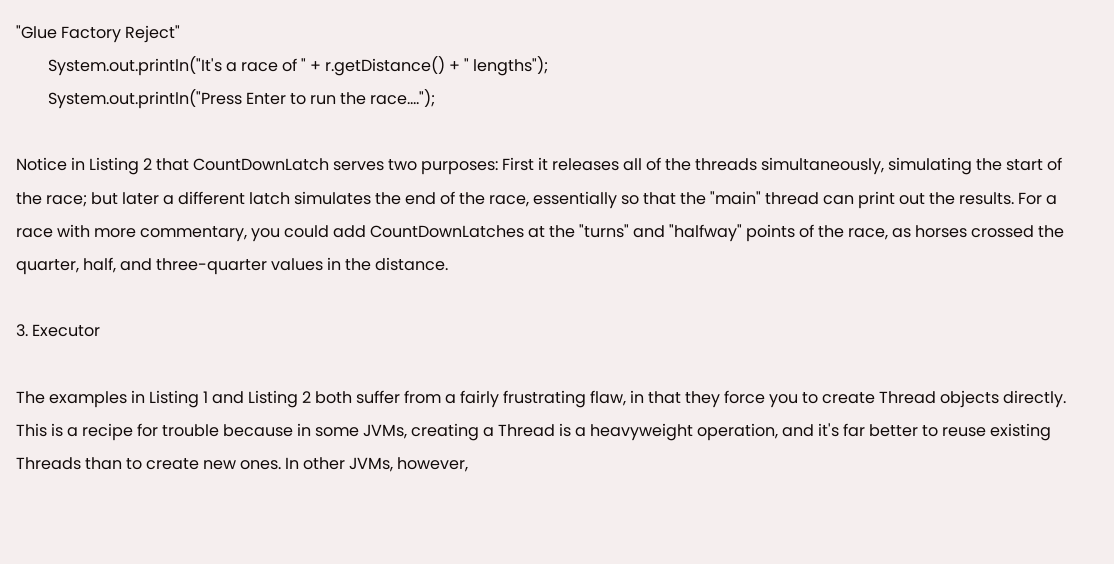"Glue Factory Reject"
        System.out.println("It's a race of " + r.getDistance() + " lengths");
        System.out.println("Press Enter to run the race....");

Notice in Listing 2 that CountDownLatch serves two purposes: First it releases all of the threads simultaneously, simulating the start of the race; but later a different latch simulates the end of the race, essentially so that the "main" thread can print out the results. For a race with more commentary, you could add CountDownLatches at the "turns" and "halfway" points of the race, as horses crossed the quarter, half, and three-quarter values in the distance.

3. Executor

The examples in Listing 1 and Listing 2 both suffer from a fairly frustrating flaw, in that they force you to create Thread objects directly. This is a recipe for trouble because in some JVMs, creating a Thread is a heavyweight operation, and it's far better to reuse existing Threads than to create new ones. In other JVMs, however,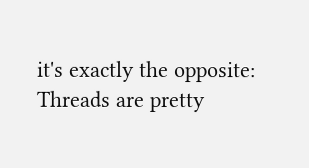it's exactly the opposite: Threads are pretty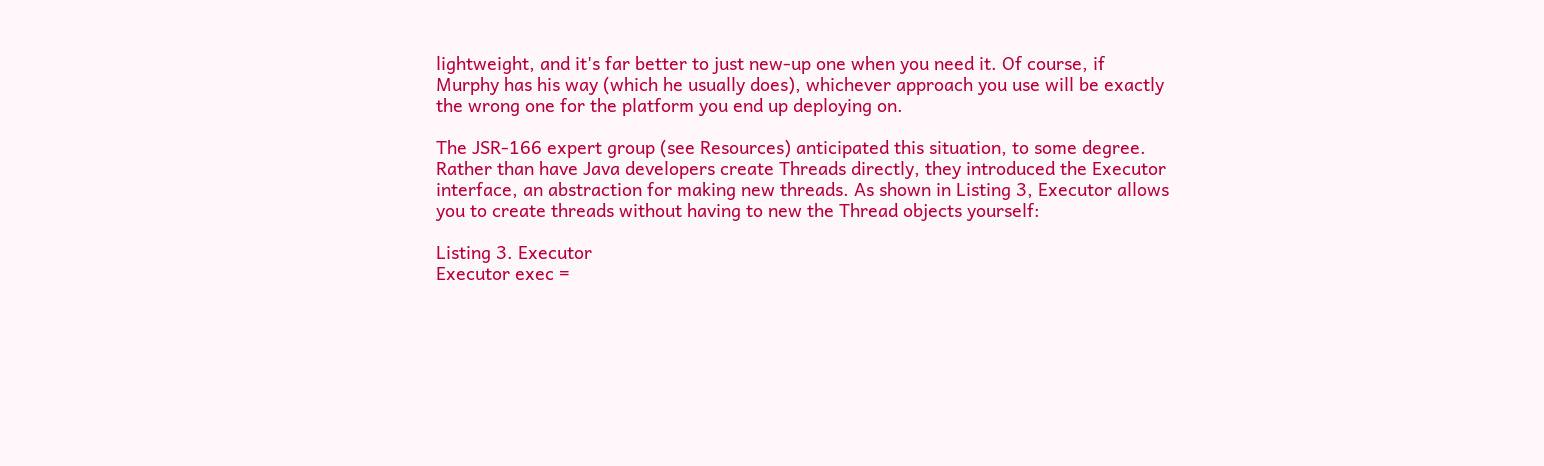lightweight, and it's far better to just new-up one when you need it. Of course, if Murphy has his way (which he usually does), whichever approach you use will be exactly the wrong one for the platform you end up deploying on.

The JSR-166 expert group (see Resources) anticipated this situation, to some degree. Rather than have Java developers create Threads directly, they introduced the Executor interface, an abstraction for making new threads. As shown in Listing 3, Executor allows you to create threads without having to new the Thread objects yourself:

Listing 3. Executor
Executor exec =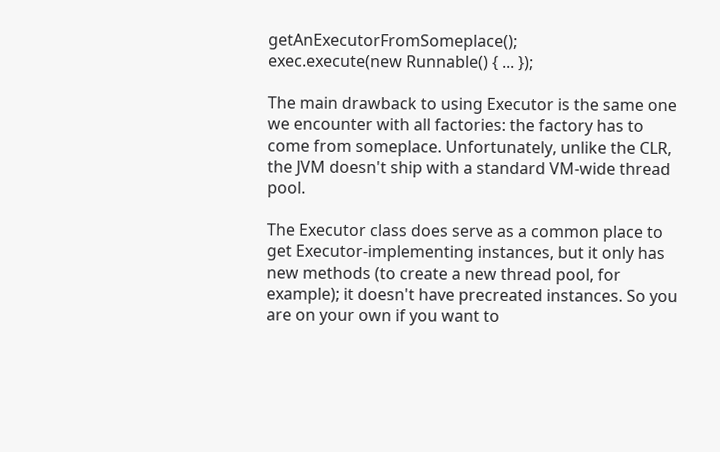getAnExecutorFromSomeplace();
exec.execute(new Runnable() { ... });

The main drawback to using Executor is the same one we encounter with all factories: the factory has to come from someplace. Unfortunately, unlike the CLR, the JVM doesn't ship with a standard VM-wide thread pool.

The Executor class does serve as a common place to get Executor-implementing instances, but it only has new methods (to create a new thread pool, for example); it doesn't have precreated instances. So you are on your own if you want to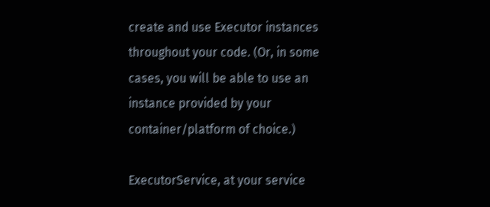create and use Executor instances throughout your code. (Or, in some cases, you will be able to use an instance provided by your container/platform of choice.)

ExecutorService, at your service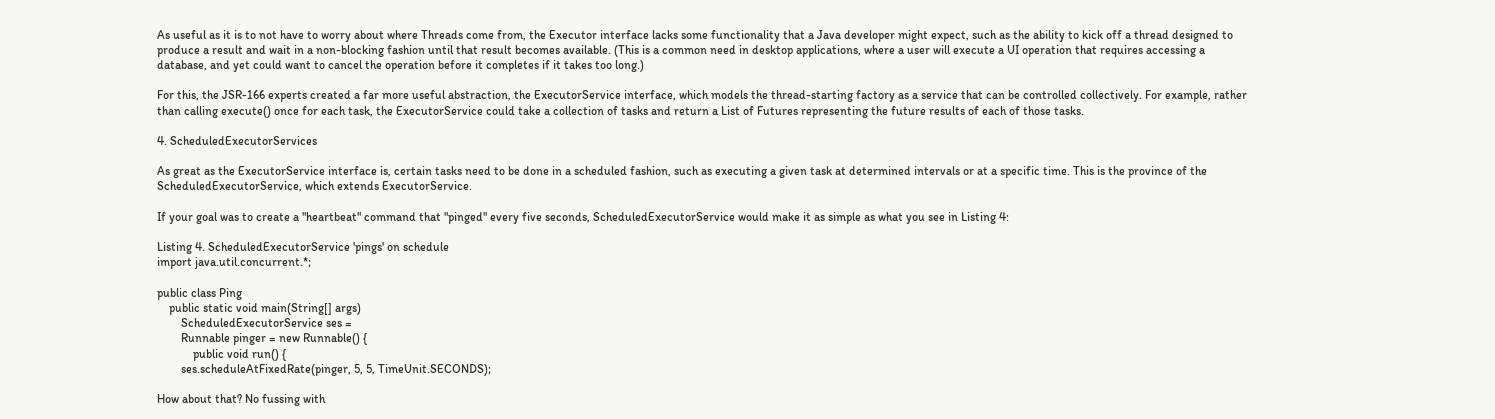As useful as it is to not have to worry about where Threads come from, the Executor interface lacks some functionality that a Java developer might expect, such as the ability to kick off a thread designed to produce a result and wait in a non-blocking fashion until that result becomes available. (This is a common need in desktop applications, where a user will execute a UI operation that requires accessing a database, and yet could want to cancel the operation before it completes if it takes too long.)

For this, the JSR-166 experts created a far more useful abstraction, the ExecutorService interface, which models the thread-starting factory as a service that can be controlled collectively. For example, rather than calling execute() once for each task, the ExecutorService could take a collection of tasks and return a List of Futures representing the future results of each of those tasks.

4. ScheduledExecutorServices

As great as the ExecutorService interface is, certain tasks need to be done in a scheduled fashion, such as executing a given task at determined intervals or at a specific time. This is the province of the ScheduledExecutorService, which extends ExecutorService.

If your goal was to create a "heartbeat" command that "pinged" every five seconds, ScheduledExecutorService would make it as simple as what you see in Listing 4:

Listing 4. ScheduledExecutorService 'pings' on schedule
import java.util.concurrent.*;

public class Ping
    public static void main(String[] args)
        ScheduledExecutorService ses =
        Runnable pinger = new Runnable() {
            public void run() {
        ses.scheduleAtFixedRate(pinger, 5, 5, TimeUnit.SECONDS);

How about that? No fussing with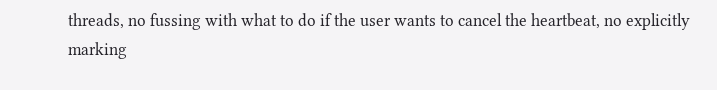threads, no fussing with what to do if the user wants to cancel the heartbeat, no explicitly marking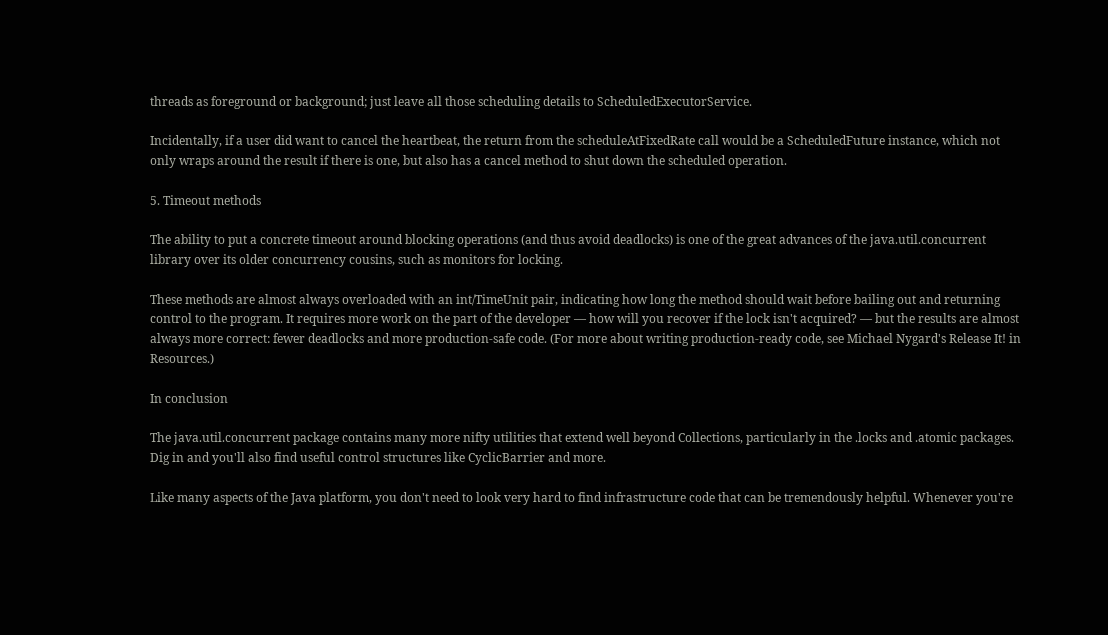threads as foreground or background; just leave all those scheduling details to ScheduledExecutorService.

Incidentally, if a user did want to cancel the heartbeat, the return from the scheduleAtFixedRate call would be a ScheduledFuture instance, which not only wraps around the result if there is one, but also has a cancel method to shut down the scheduled operation.

5. Timeout methods

The ability to put a concrete timeout around blocking operations (and thus avoid deadlocks) is one of the great advances of the java.util.concurrent library over its older concurrency cousins, such as monitors for locking.

These methods are almost always overloaded with an int/TimeUnit pair, indicating how long the method should wait before bailing out and returning control to the program. It requires more work on the part of the developer — how will you recover if the lock isn't acquired? — but the results are almost always more correct: fewer deadlocks and more production-safe code. (For more about writing production-ready code, see Michael Nygard's Release It! in Resources.)

In conclusion

The java.util.concurrent package contains many more nifty utilities that extend well beyond Collections, particularly in the .locks and .atomic packages. Dig in and you'll also find useful control structures like CyclicBarrier and more.

Like many aspects of the Java platform, you don't need to look very hard to find infrastructure code that can be tremendously helpful. Whenever you're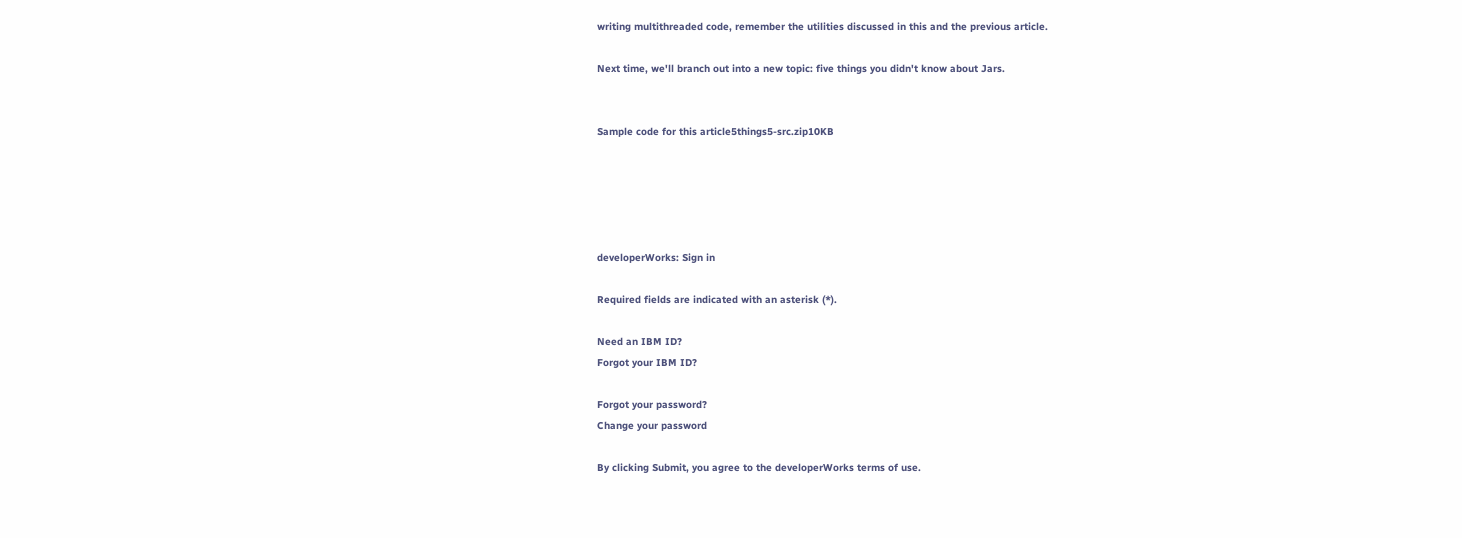writing multithreaded code, remember the utilities discussed in this and the previous article.

Next time, we'll branch out into a new topic: five things you didn't know about Jars.


Sample code for this article5things5-src.zip10KB





developerWorks: Sign in

Required fields are indicated with an asterisk (*).

Need an IBM ID?
Forgot your IBM ID?

Forgot your password?
Change your password

By clicking Submit, you agree to the developerWorks terms of use.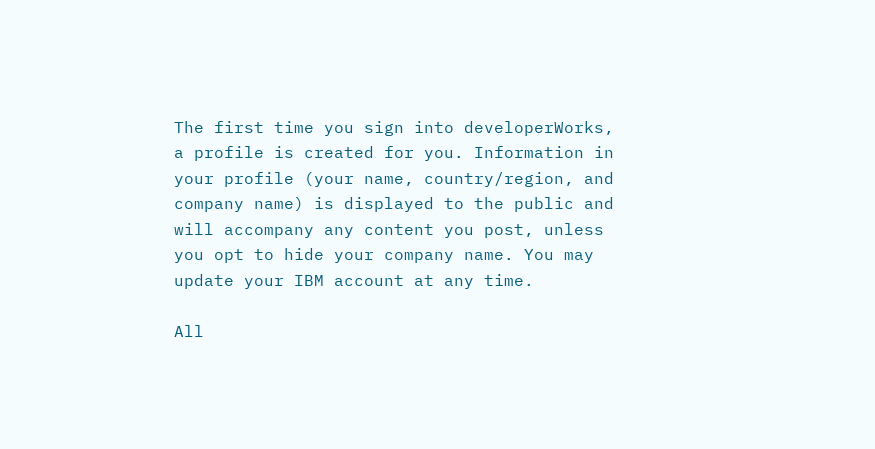The first time you sign into developerWorks, a profile is created for you. Information in your profile (your name, country/region, and company name) is displayed to the public and will accompany any content you post, unless you opt to hide your company name. You may update your IBM account at any time.

All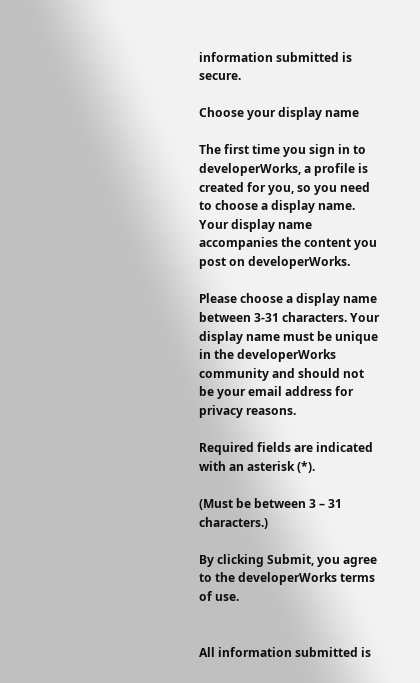information submitted is secure.

Choose your display name

The first time you sign in to developerWorks, a profile is created for you, so you need to choose a display name. Your display name accompanies the content you post on developerWorks.

Please choose a display name between 3-31 characters. Your display name must be unique in the developerWorks community and should not be your email address for privacy reasons.

Required fields are indicated with an asterisk (*).

(Must be between 3 – 31 characters.)

By clicking Submit, you agree to the developerWorks terms of use.


All information submitted is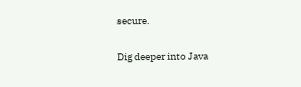secure.

Dig deeper into Java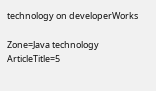technology on developerWorks

Zone=Java technology
ArticleTitle=5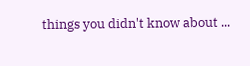things you didn't know about ...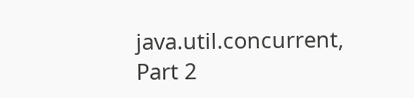java.util.concurrent, Part 2